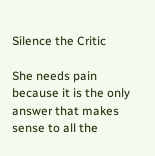Silence the Critic

She needs pain because it is the only answer that makes sense to all the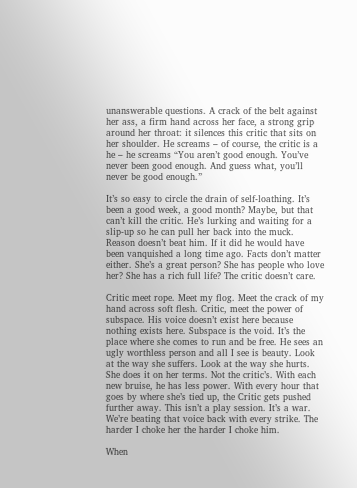unanswerable questions. A crack of the belt against her ass, a firm hand across her face, a strong grip around her throat: it silences this critic that sits on her shoulder. He screams – of course, the critic is a he – he screams “You aren’t good enough. You’ve never been good enough. And guess what, you’ll never be good enough.”

It’s so easy to circle the drain of self-loathing. It’s been a good week, a good month? Maybe, but that can’t kill the critic. He’s lurking and waiting for a slip-up so he can pull her back into the muck. Reason doesn’t beat him. If it did he would have been vanquished a long time ago. Facts don’t matter either. She’s a great person? She has people who love her? She has a rich full life? The critic doesn’t care.

Critic meet rope. Meet my flog. Meet the crack of my hand across soft flesh. Critic, meet the power of subspace. His voice doesn’t exist here because nothing exists here. Subspace is the void. It’s the place where she comes to run and be free. He sees an ugly worthless person and all I see is beauty. Look at the way she suffers. Look at the way she hurts. She does it on her terms. Not the critic’s. With each new bruise, he has less power. With every hour that goes by where she’s tied up, the Critic gets pushed further away. This isn’t a play session. It’s a war. We’re beating that voice back with every strike. The harder I choke her the harder I choke him.

When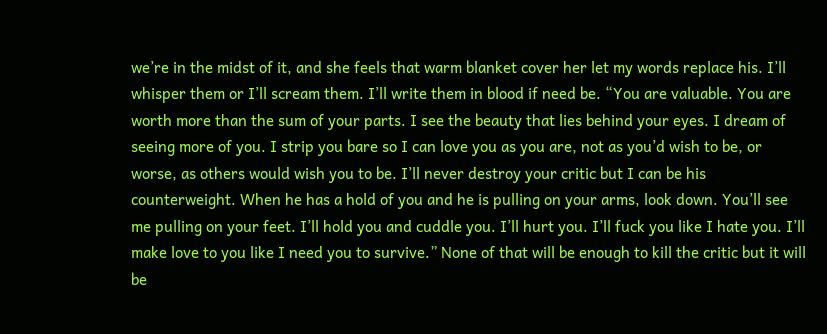we’re in the midst of it, and she feels that warm blanket cover her let my words replace his. I’ll whisper them or I’ll scream them. I’ll write them in blood if need be. “You are valuable. You are worth more than the sum of your parts. I see the beauty that lies behind your eyes. I dream of seeing more of you. I strip you bare so I can love you as you are, not as you’d wish to be, or worse, as others would wish you to be. I’ll never destroy your critic but I can be his counterweight. When he has a hold of you and he is pulling on your arms, look down. You’ll see me pulling on your feet. I’ll hold you and cuddle you. I’ll hurt you. I’ll fuck you like I hate you. I’ll make love to you like I need you to survive.” None of that will be enough to kill the critic but it will be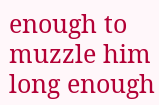enough to muzzle him long enough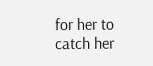for her to catch her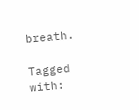breath.

Tagged with: